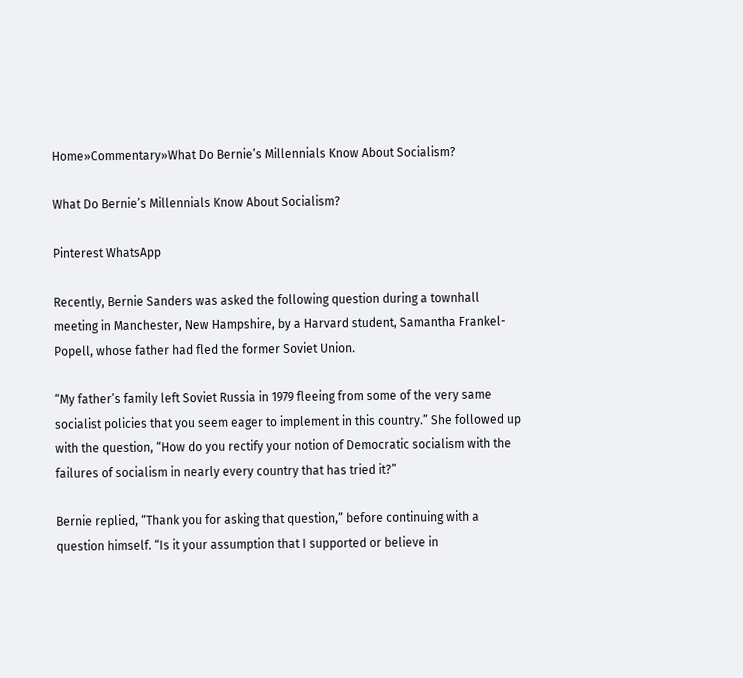Home»Commentary»What Do Bernie’s Millennials Know About Socialism?

What Do Bernie’s Millennials Know About Socialism?

Pinterest WhatsApp

Recently, Bernie Sanders was asked the following question during a townhall meeting in Manchester, New Hampshire, by a Harvard student, Samantha Frankel-Popell, whose father had fled the former Soviet Union.

“My father’s family left Soviet Russia in 1979 fleeing from some of the very same socialist policies that you seem eager to implement in this country.” She followed up with the question, “How do you rectify your notion of Democratic socialism with the failures of socialism in nearly every country that has tried it?”

Bernie replied, “Thank you for asking that question,” before continuing with a question himself. “Is it your assumption that I supported or believe in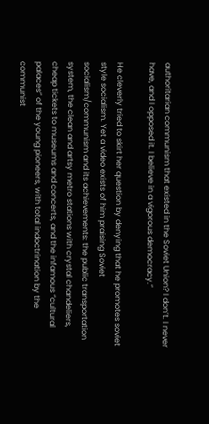authoritarian communism that existed in the Soviet Union? I don’t. I never have, and I opposed it. I believe in a vigorous democracy.”

He cleverly tried to skirt her question by denying that he promotes soviet style socialism. Yet a video exists of him praising Soviet socialism/communism and its achievements: the public transportation system, the clean and artsy metro stations with crystal chandeliers, cheap tickets to museums and concerts, and the infamous “cultural palaces” of the young pioneers, with total indoctrination by the communist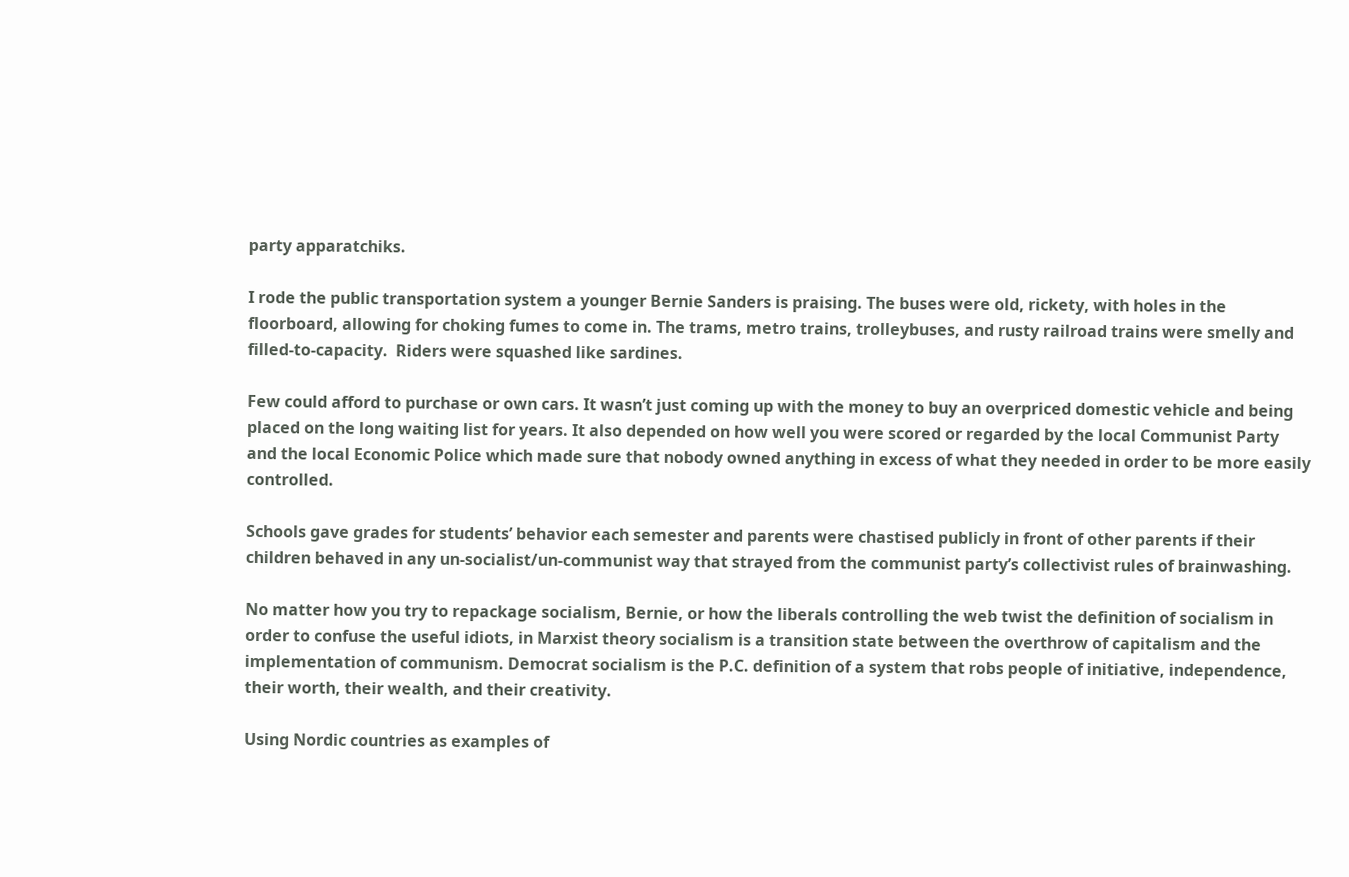party apparatchiks.

I rode the public transportation system a younger Bernie Sanders is praising. The buses were old, rickety, with holes in the floorboard, allowing for choking fumes to come in. The trams, metro trains, trolleybuses, and rusty railroad trains were smelly and filled-to-capacity.  Riders were squashed like sardines.

Few could afford to purchase or own cars. It wasn’t just coming up with the money to buy an overpriced domestic vehicle and being placed on the long waiting list for years. It also depended on how well you were scored or regarded by the local Communist Party and the local Economic Police which made sure that nobody owned anything in excess of what they needed in order to be more easily controlled.

Schools gave grades for students’ behavior each semester and parents were chastised publicly in front of other parents if their children behaved in any un-socialist/un-communist way that strayed from the communist party’s collectivist rules of brainwashing.

No matter how you try to repackage socialism, Bernie, or how the liberals controlling the web twist the definition of socialism in order to confuse the useful idiots, in Marxist theory socialism is a transition state between the overthrow of capitalism and the implementation of communism. Democrat socialism is the P.C. definition of a system that robs people of initiative, independence, their worth, their wealth, and their creativity.

Using Nordic countries as examples of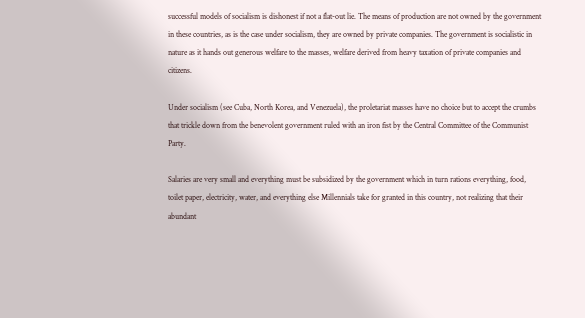successful models of socialism is dishonest if not a flat-out lie. The means of production are not owned by the government in these countries, as is the case under socialism, they are owned by private companies. The government is socialistic in nature as it hands out generous welfare to the masses, welfare derived from heavy taxation of private companies and citizens.

Under socialism (see Cuba, North Korea, and Venezuela), the proletariat masses have no choice but to accept the crumbs that trickle down from the benevolent government ruled with an iron fist by the Central Committee of the Communist Party.

Salaries are very small and everything must be subsidized by the government which in turn rations everything, food, toilet paper, electricity, water, and everything else Millennials take for granted in this country, not realizing that their abundant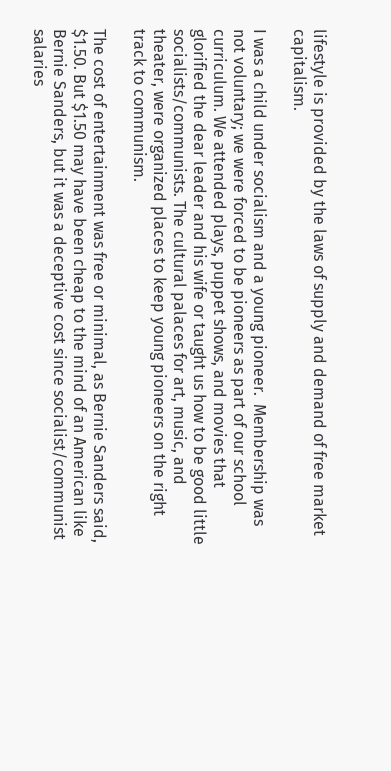lifestyle is provided by the laws of supply and demand of free market capitalism.

I was a child under socialism and a young pioneer.  Membership was not voluntary; we were forced to be pioneers as part of our school curriculum. We attended plays, puppet shows, and movies that glorified the dear leader and his wife or taught us how to be good little socialists/communists. The cultural palaces for art, music, and theater, were organized places to keep young pioneers on the right track to communism.

The cost of entertainment was free or minimal, as Bernie Sanders said, $1.50. But $1.50 may have been cheap to the mind of an American like Bernie Sanders, but it was a deceptive cost since socialist/communist salaries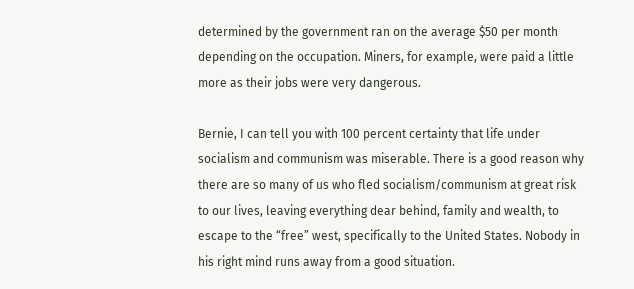determined by the government ran on the average $50 per month depending on the occupation. Miners, for example, were paid a little more as their jobs were very dangerous.

Bernie, I can tell you with 100 percent certainty that life under socialism and communism was miserable. There is a good reason why there are so many of us who fled socialism/communism at great risk to our lives, leaving everything dear behind, family and wealth, to escape to the “free” west, specifically to the United States. Nobody in his right mind runs away from a good situation.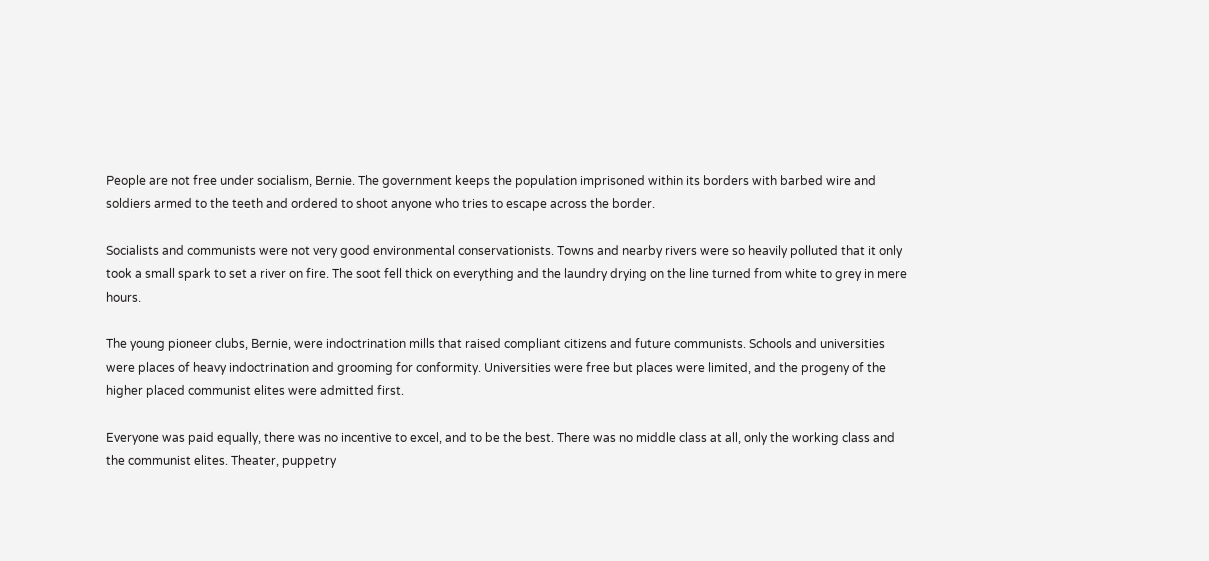People are not free under socialism, Bernie. The government keeps the population imprisoned within its borders with barbed wire and soldiers armed to the teeth and ordered to shoot anyone who tries to escape across the border.

Socialists and communists were not very good environmental conservationists. Towns and nearby rivers were so heavily polluted that it only took a small spark to set a river on fire. The soot fell thick on everything and the laundry drying on the line turned from white to grey in mere hours.

The young pioneer clubs, Bernie, were indoctrination mills that raised compliant citizens and future communists. Schools and universities were places of heavy indoctrination and grooming for conformity. Universities were free but places were limited, and the progeny of the higher placed communist elites were admitted first.

Everyone was paid equally, there was no incentive to excel, and to be the best. There was no middle class at all, only the working class and the communist elites. Theater, puppetry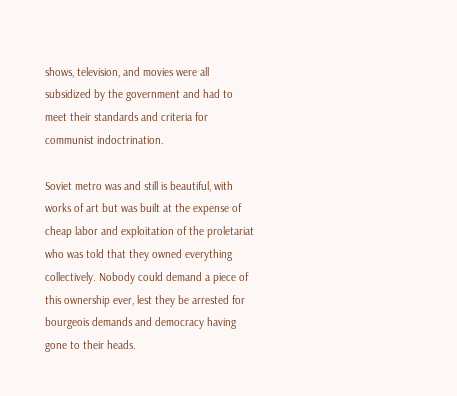shows, television, and movies were all subsidized by the government and had to meet their standards and criteria for communist indoctrination.

Soviet metro was and still is beautiful, with works of art but was built at the expense of cheap labor and exploitation of the proletariat who was told that they owned everything collectively. Nobody could demand a piece of this ownership ever, lest they be arrested for bourgeois demands and democracy having gone to their heads.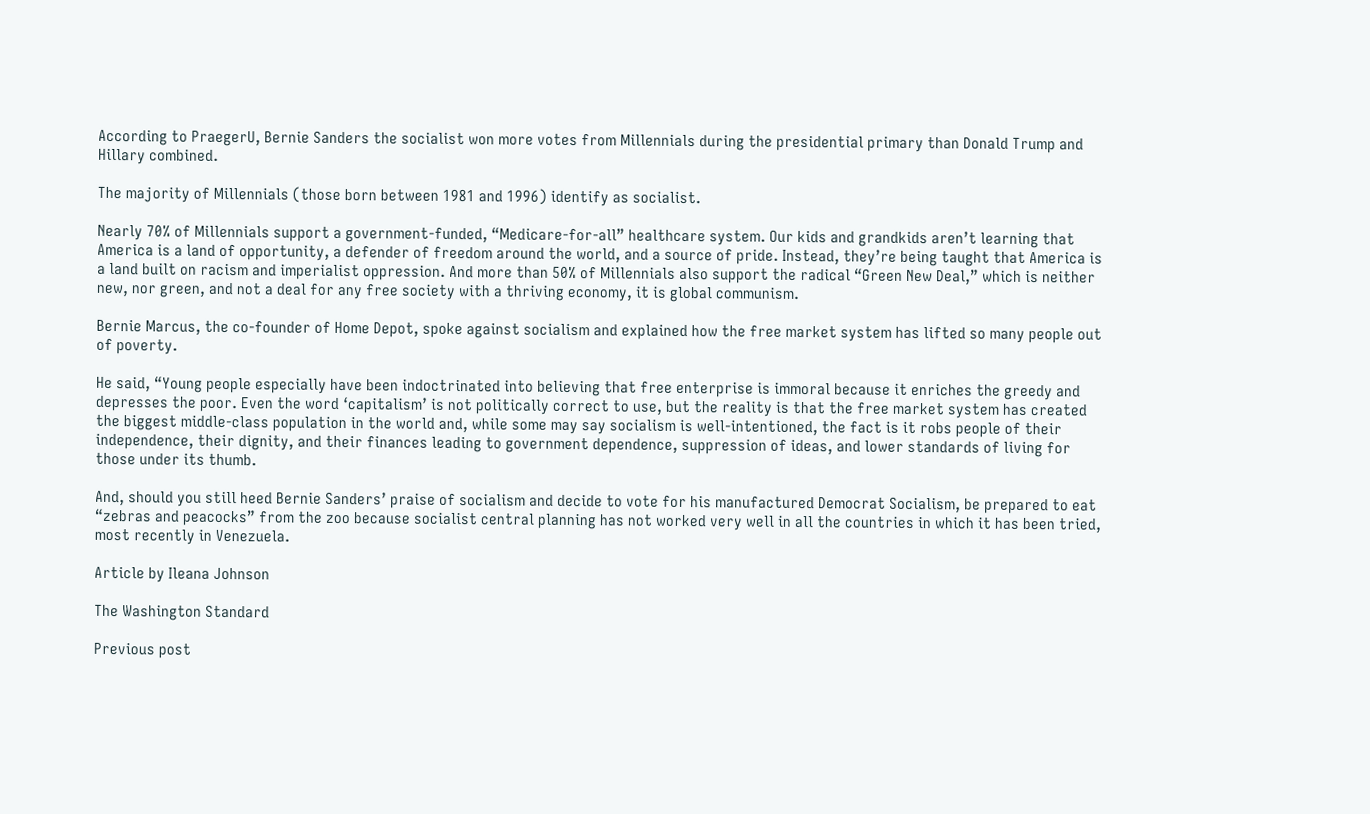According to PraegerU, Bernie Sanders the socialist won more votes from Millennials during the presidential primary than Donald Trump and Hillary combined.

The majority of Millennials (those born between 1981 and 1996) identify as socialist.

Nearly 70% of Millennials support a government-funded, “Medicare-for-all” healthcare system. Our kids and grandkids aren’t learning that America is a land of opportunity, a defender of freedom around the world, and a source of pride. Instead, they’re being taught that America is a land built on racism and imperialist oppression. And more than 50% of Millennials also support the radical “Green New Deal,” which is neither new, nor green, and not a deal for any free society with a thriving economy, it is global communism.

Bernie Marcus, the co-founder of Home Depot, spoke against socialism and explained how the free market system has lifted so many people out of poverty.

He said, “Young people especially have been indoctrinated into believing that free enterprise is immoral because it enriches the greedy and depresses the poor. Even the word ‘capitalism’ is not politically correct to use, but the reality is that the free market system has created the biggest middle-class population in the world and, while some may say socialism is well-intentioned, the fact is it robs people of their independence, their dignity, and their finances leading to government dependence, suppression of ideas, and lower standards of living for those under its thumb.

And, should you still heed Bernie Sanders’ praise of socialism and decide to vote for his manufactured Democrat Socialism, be prepared to eat “zebras and peacocks” from the zoo because socialist central planning has not worked very well in all the countries in which it has been tried, most recently in Venezuela.

Article by Ileana Johnson

The Washington Standard

Previous post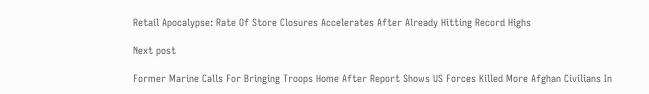Retail Apocalypse: Rate Of Store Closures Accelerates After Already Hitting Record Highs

Next post

Former Marine Calls For Bringing Troops Home After Report Shows US Forces Killed More Afghan Civilians In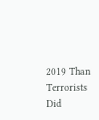2019 Than Terrorists Did